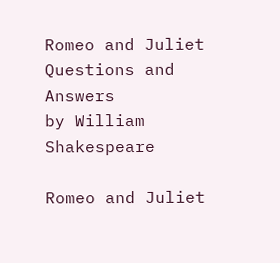Romeo and Juliet Questions and Answers
by William Shakespeare

Romeo and Juliet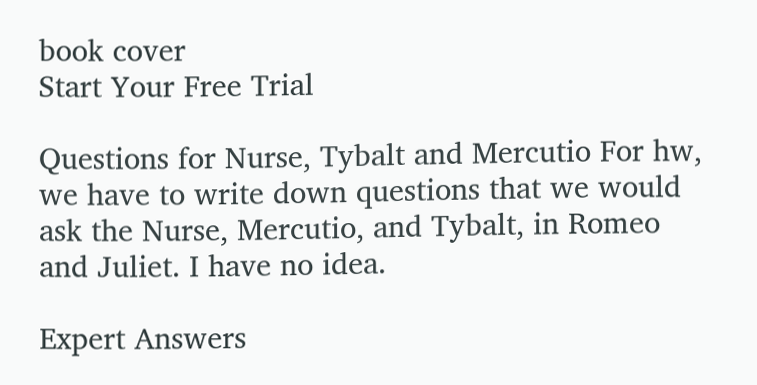book cover
Start Your Free Trial

Questions for Nurse, Tybalt and Mercutio For hw, we have to write down questions that we would ask the Nurse, Mercutio, and Tybalt, in Romeo and Juliet. I have no idea.

Expert Answers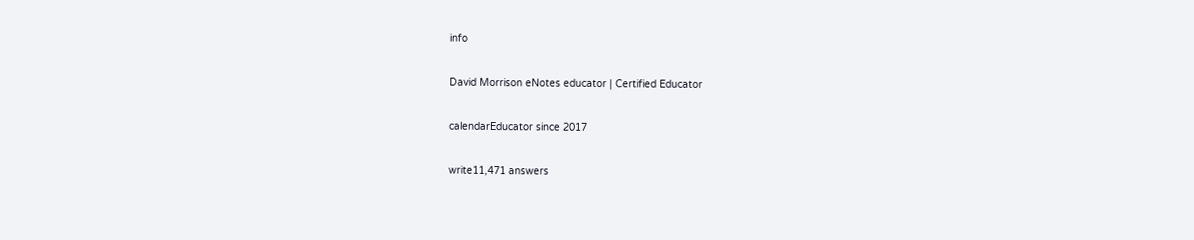info

David Morrison eNotes educator | Certified Educator

calendarEducator since 2017

write11,471 answers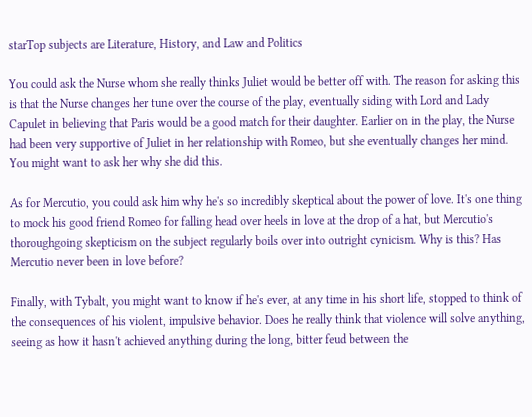starTop subjects are Literature, History, and Law and Politics

You could ask the Nurse whom she really thinks Juliet would be better off with. The reason for asking this is that the Nurse changes her tune over the course of the play, eventually siding with Lord and Lady Capulet in believing that Paris would be a good match for their daughter. Earlier on in the play, the Nurse had been very supportive of Juliet in her relationship with Romeo, but she eventually changes her mind. You might want to ask her why she did this.

As for Mercutio, you could ask him why he's so incredibly skeptical about the power of love. It's one thing to mock his good friend Romeo for falling head over heels in love at the drop of a hat, but Mercutio's thoroughgoing skepticism on the subject regularly boils over into outright cynicism. Why is this? Has Mercutio never been in love before?

Finally, with Tybalt, you might want to know if he's ever, at any time in his short life, stopped to think of the consequences of his violent, impulsive behavior. Does he really think that violence will solve anything, seeing as how it hasn't achieved anything during the long, bitter feud between the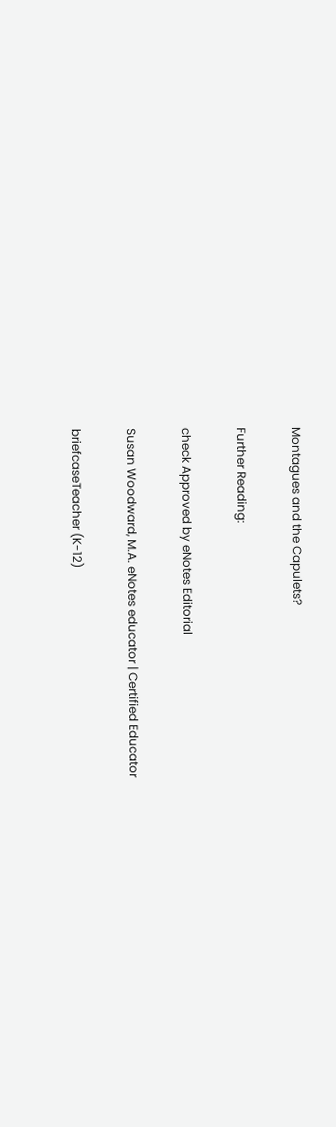Montagues and the Capulets?

Further Reading:

check Approved by eNotes Editorial

Susan Woodward, M.A. eNotes educator | Certified Educator

briefcaseTeacher (K-12)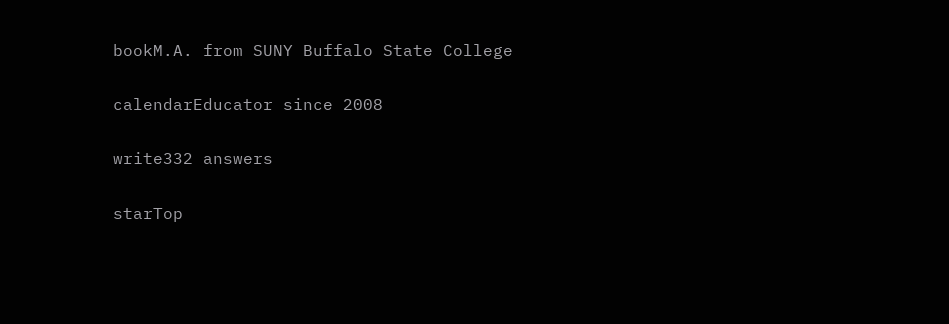bookM.A. from SUNY Buffalo State College

calendarEducator since 2008

write332 answers

starTop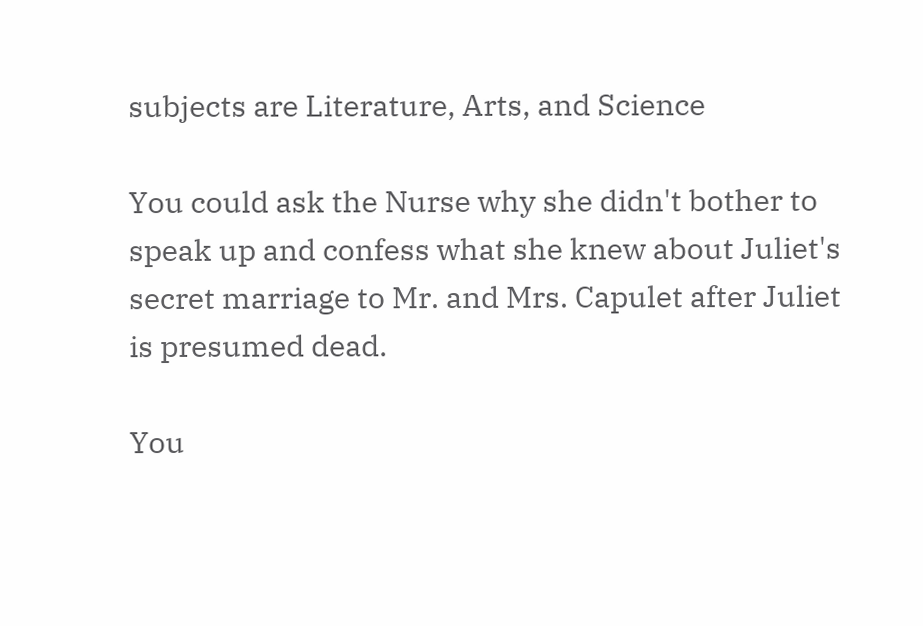subjects are Literature, Arts, and Science

You could ask the Nurse why she didn't bother to speak up and confess what she knew about Juliet's secret marriage to Mr. and Mrs. Capulet after Juliet is presumed dead.

You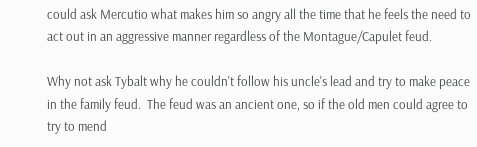could ask Mercutio what makes him so angry all the time that he feels the need to act out in an aggressive manner regardless of the Montague/Capulet feud.

Why not ask Tybalt why he couldn't follow his uncle's lead and try to make peace in the family feud.  The feud was an ancient one, so if the old men could agree to try to mend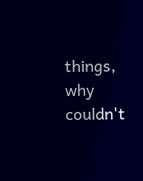things, why couldn't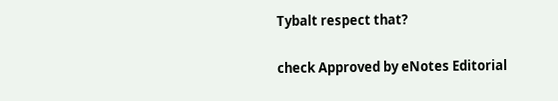Tybalt respect that?

check Approved by eNotes Editorial